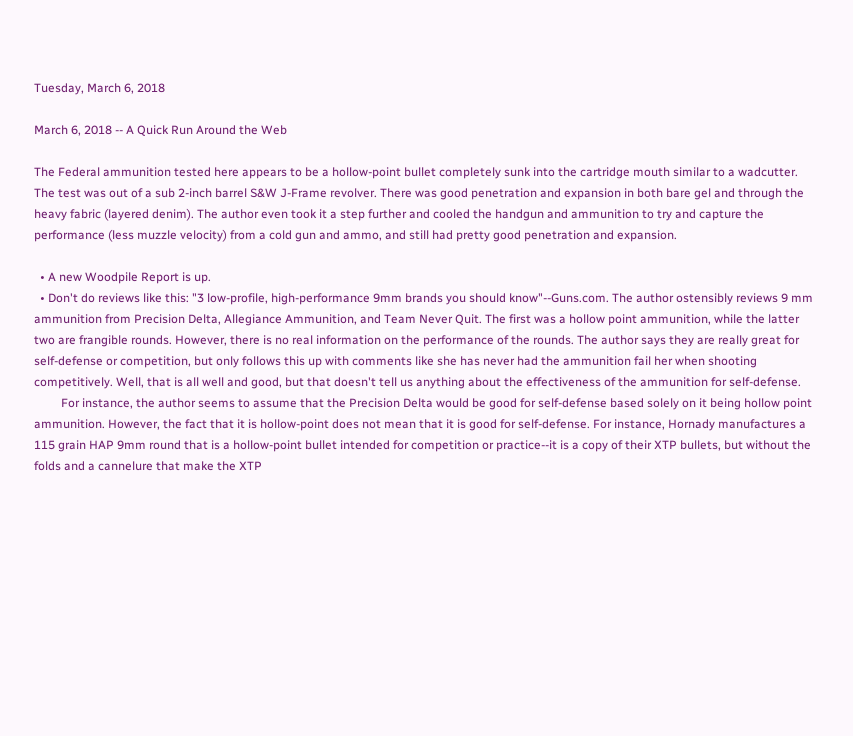Tuesday, March 6, 2018

March 6, 2018 -- A Quick Run Around the Web

The Federal ammunition tested here appears to be a hollow-point bullet completely sunk into the cartridge mouth similar to a wadcutter. The test was out of a sub 2-inch barrel S&W J-Frame revolver. There was good penetration and expansion in both bare gel and through the heavy fabric (layered denim). The author even took it a step further and cooled the handgun and ammunition to try and capture the performance (less muzzle velocity) from a cold gun and ammo, and still had pretty good penetration and expansion.

  • A new Woodpile Report is up.
  • Don't do reviews like this: "3 low-profile, high-performance 9mm brands you should know"--Guns.com. The author ostensibly reviews 9 mm ammunition from Precision Delta, Allegiance Ammunition, and Team Never Quit. The first was a hollow point ammunition, while the latter two are frangible rounds. However, there is no real information on the performance of the rounds. The author says they are really great for self-defense or competition, but only follows this up with comments like she has never had the ammunition fail her when shooting competitively. Well, that is all well and good, but that doesn't tell us anything about the effectiveness of the ammunition for self-defense.
         For instance, the author seems to assume that the Precision Delta would be good for self-defense based solely on it being hollow point ammunition. However, the fact that it is hollow-point does not mean that it is good for self-defense. For instance, Hornady manufactures a 115 grain HAP 9mm round that is a hollow-point bullet intended for competition or practice--it is a copy of their XTP bullets, but without the folds and a cannelure that make the XTP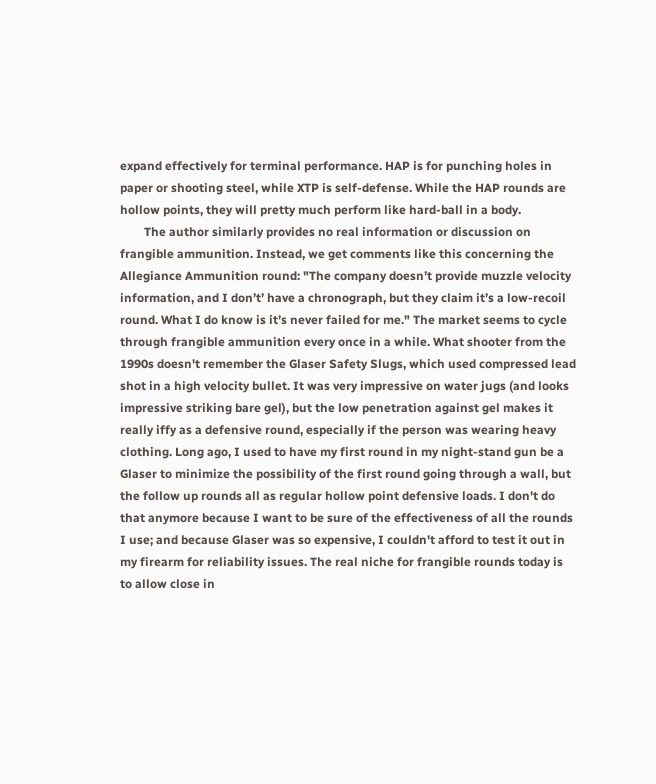expand effectively for terminal performance. HAP is for punching holes in paper or shooting steel, while XTP is self-defense. While the HAP rounds are hollow points, they will pretty much perform like hard-ball in a body.
        The author similarly provides no real information or discussion on frangible ammunition. Instead, we get comments like this concerning the Allegiance Ammunition round: "The company doesn’t provide muzzle velocity information, and I don’t’ have a chronograph, but they claim it’s a low-recoil round. What I do know is it’s never failed for me." The market seems to cycle through frangible ammunition every once in a while. What shooter from the 1990s doesn't remember the Glaser Safety Slugs, which used compressed lead shot in a high velocity bullet. It was very impressive on water jugs (and looks impressive striking bare gel), but the low penetration against gel makes it really iffy as a defensive round, especially if the person was wearing heavy clothing. Long ago, I used to have my first round in my night-stand gun be a Glaser to minimize the possibility of the first round going through a wall, but the follow up rounds all as regular hollow point defensive loads. I don't do that anymore because I want to be sure of the effectiveness of all the rounds I use; and because Glaser was so expensive, I couldn't afford to test it out in my firearm for reliability issues. The real niche for frangible rounds today is to allow close in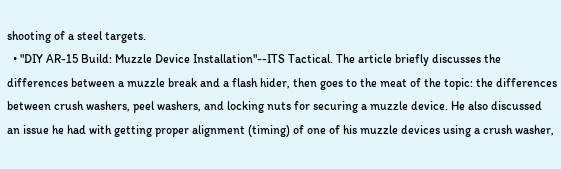shooting of a steel targets.
  • "DIY AR-15 Build: Muzzle Device Installation"--ITS Tactical. The article briefly discusses the differences between a muzzle break and a flash hider, then goes to the meat of the topic: the differences between crush washers, peel washers, and locking nuts for securing a muzzle device. He also discussed an issue he had with getting proper alignment (timing) of one of his muzzle devices using a crush washer,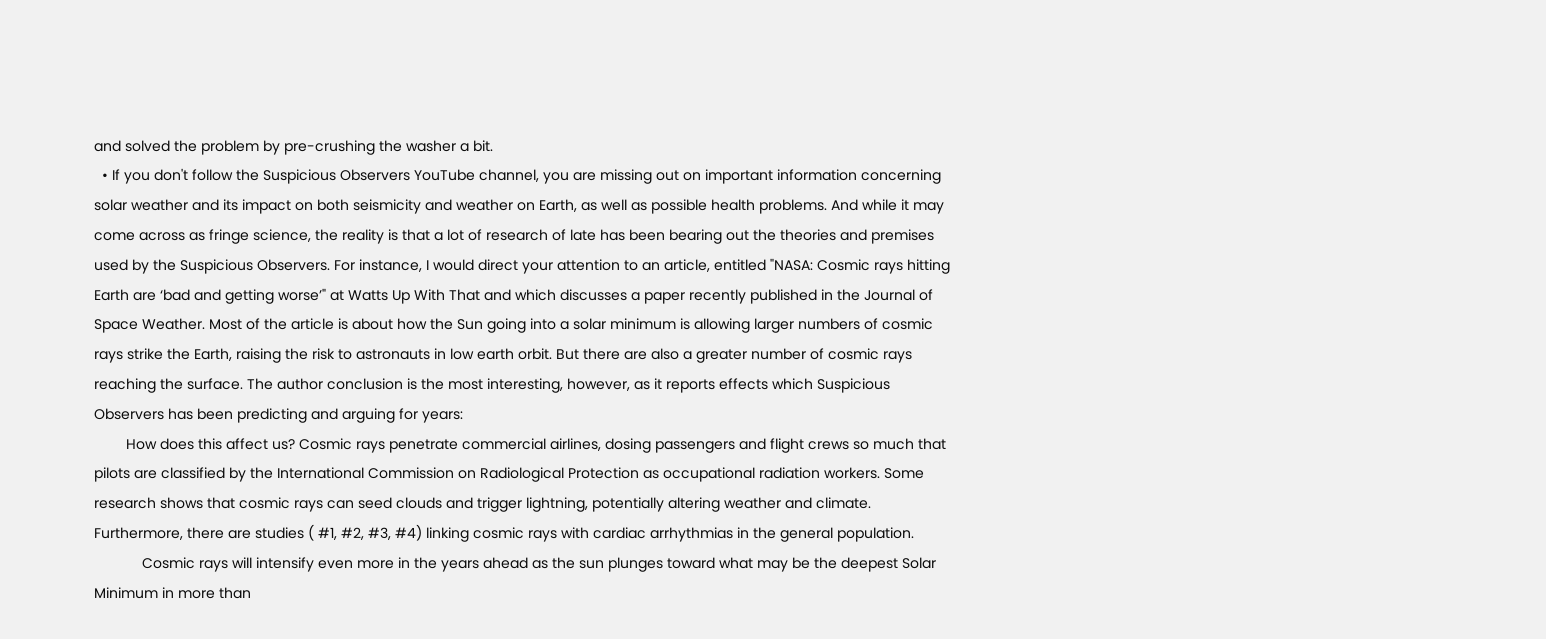and solved the problem by pre-crushing the washer a bit.
  • If you don't follow the Suspicious Observers YouTube channel, you are missing out on important information concerning solar weather and its impact on both seismicity and weather on Earth, as well as possible health problems. And while it may come across as fringe science, the reality is that a lot of research of late has been bearing out the theories and premises used by the Suspicious Observers. For instance, I would direct your attention to an article, entitled "NASA: Cosmic rays hitting Earth are ‘bad and getting worse’" at Watts Up With That and which discusses a paper recently published in the Journal of Space Weather. Most of the article is about how the Sun going into a solar minimum is allowing larger numbers of cosmic rays strike the Earth, raising the risk to astronauts in low earth orbit. But there are also a greater number of cosmic rays reaching the surface. The author conclusion is the most interesting, however, as it reports effects which Suspicious Observers has been predicting and arguing for years:
        How does this affect us? Cosmic rays penetrate commercial airlines, dosing passengers and flight crews so much that pilots are classified by the International Commission on Radiological Protection as occupational radiation workers. Some research shows that cosmic rays can seed clouds and trigger lightning, potentially altering weather and climate. Furthermore, there are studies ( #1, #2, #3, #4) linking cosmic rays with cardiac arrhythmias in the general population.
            Cosmic rays will intensify even more in the years ahead as the sun plunges toward what may be the deepest Solar Minimum in more than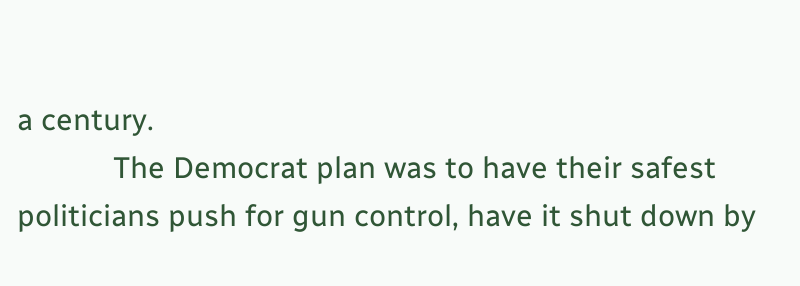a century.
            The Democrat plan was to have their safest politicians push for gun control, have it shut down by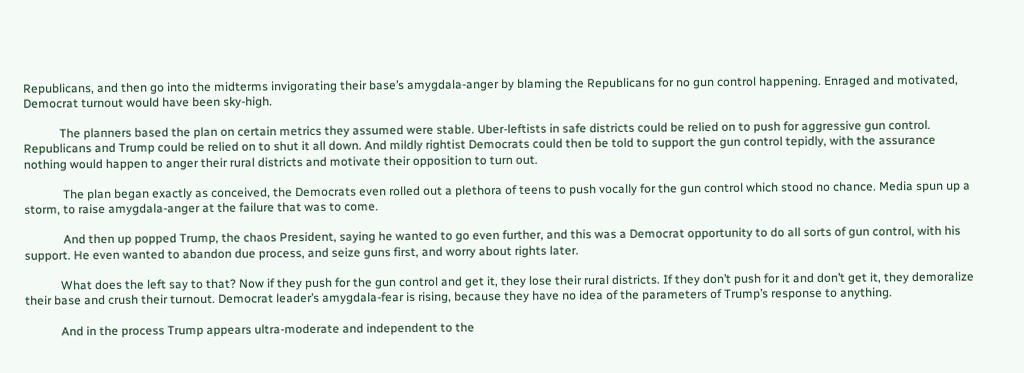Republicans, and then go into the midterms invigorating their base’s amygdala-anger by blaming the Republicans for no gun control happening. Enraged and motivated, Democrat turnout would have been sky-high.

            The planners based the plan on certain metrics they assumed were stable. Uber-leftists in safe districts could be relied on to push for aggressive gun control. Republicans and Trump could be relied on to shut it all down. And mildly rightist Democrats could then be told to support the gun control tepidly, with the assurance nothing would happen to anger their rural districts and motivate their opposition to turn out.

             The plan began exactly as conceived, the Democrats even rolled out a plethora of teens to push vocally for the gun control which stood no chance. Media spun up a storm, to raise amygdala-anger at the failure that was to come.

             And then up popped Trump, the chaos President, saying he wanted to go even further, and this was a Democrat opportunity to do all sorts of gun control, with his support. He even wanted to abandon due process, and seize guns first, and worry about rights later.

            What does the left say to that? Now if they push for the gun control and get it, they lose their rural districts. If they don’t push for it and don’t get it, they demoralize their base and crush their turnout. Democrat leader’s amygdala-fear is rising, because they have no idea of the parameters of Trump’s response to anything.

            And in the process Trump appears ultra-moderate and independent to the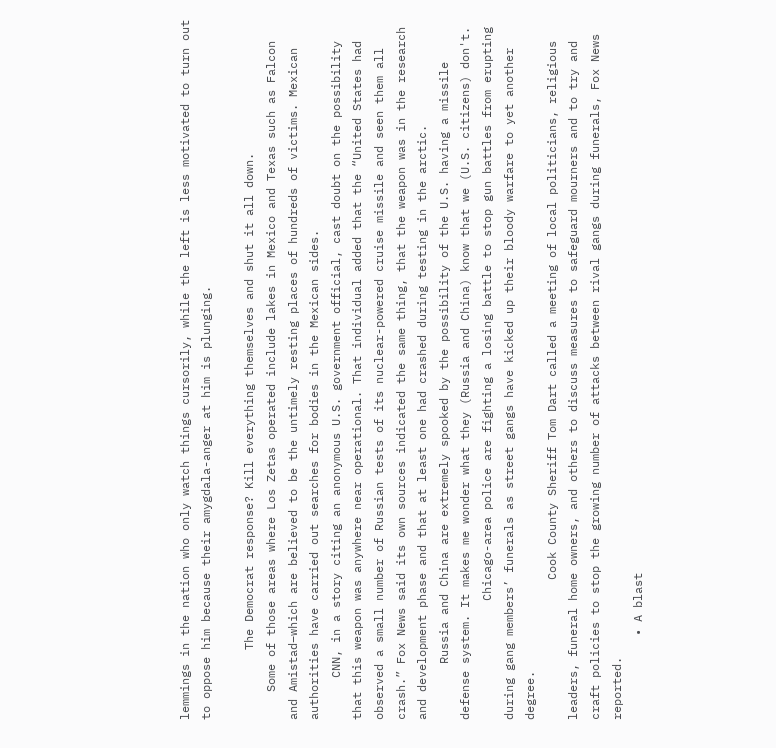lemmings in the nation who only watch things cursorily, while the left is less motivated to turn out to oppose him because their amygdala-anger at him is plunging.

          The Democrat response? Kill everything themselves and shut it all down.
    Some of those areas where Los Zetas operated include lakes in Mexico and Texas such as Falcon and Amistad–which are believed to be the untimely resting places of hundreds of victims. Mexican authorities have carried out searches for bodies in the Mexican sides.
      CNN, in a story citing an anonymous U.S. government official, cast doubt on the possibility that this weapon was anywhere near operational. That individual added that the “United States had observed a small number of Russian tests of its nuclear-powered cruise missile and seen them all crash.” Fox News said its own sources indicated the same thing, that the weapon was in the research and development phase and that at least one had crashed during testing in the arctic.
        Russia and China are extremely spooked by the possibility of the U.S. having a missile defense system. It makes me wonder what they (Russia and China) know that we (U.S. citizens) don't.
                 Chicago-area police are fighting a losing battle to stop gun battles from erupting during gang members’ funerals as street gangs have kicked up their bloody warfare to yet another degree.
                    Cook County Sheriff Tom Dart called a meeting of local politicians, religious leaders, funeral home owners, and others to discuss measures to safeguard mourners and to try and craft policies to stop the growing number of attacks between rival gangs during funerals, Fox News reported.
            • A blast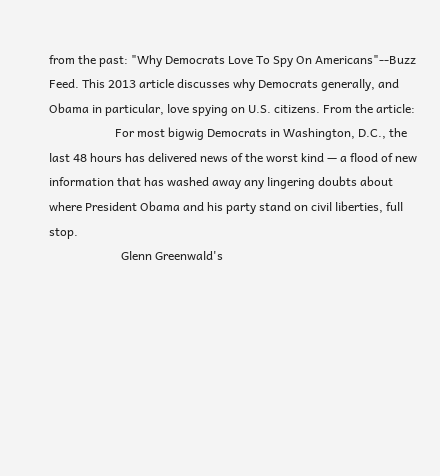from the past: "Why Democrats Love To Spy On Americans"--Buzz Feed. This 2013 article discusses why Democrats generally, and Obama in particular, love spying on U.S. citizens. From the article:
                      For most bigwig Democrats in Washington, D.C., the last 48 hours has delivered news of the worst kind — a flood of new information that has washed away any lingering doubts about where President Obama and his party stand on civil liberties, full stop.
                        Glenn Greenwald's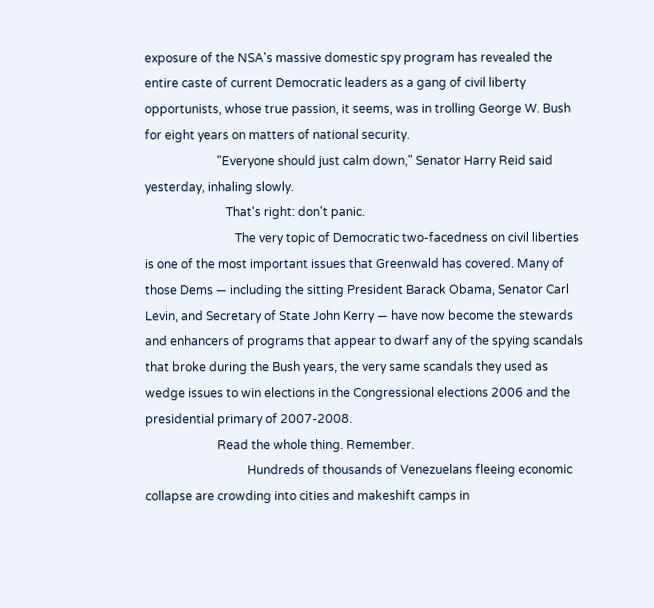exposure of the NSA's massive domestic spy program has revealed the entire caste of current Democratic leaders as a gang of civil liberty opportunists, whose true passion, it seems, was in trolling George W. Bush for eight years on matters of national security.
                        "Everyone should just calm down," Senator Harry Reid said yesterday, inhaling slowly.
                           That's right: don't panic.
                              The very topic of Democratic two-facedness on civil liberties is one of the most important issues that Greenwald has covered. Many of those Dems — including the sitting President Barack Obama, Senator Carl Levin, and Secretary of State John Kerry — have now become the stewards and enhancers of programs that appear to dwarf any of the spying scandals that broke during the Bush years, the very same scandals they used as wedge issues to win elections in the Congressional elections 2006 and the presidential primary of 2007-2008.
                        Read the whole thing. Remember.
                                  Hundreds of thousands of Venezuelans fleeing economic collapse are crowding into cities and makeshift camps in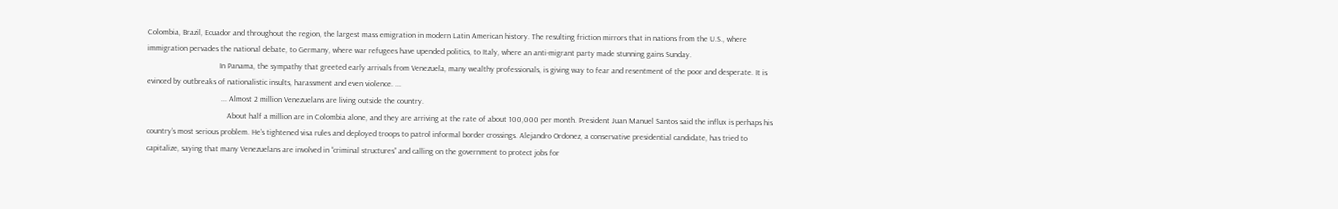Colombia, Brazil, Ecuador and throughout the region, the largest mass emigration in modern Latin American history. The resulting friction mirrors that in nations from the U.S., where immigration pervades the national debate, to Germany, where war refugees have upended politics, to Italy, where an anti-migrant party made stunning gains Sunday.
                                    In Panama, the sympathy that greeted early arrivals from Venezuela, many wealthy professionals, is giving way to fear and resentment of the poor and desperate. It is evinced by outbreaks of nationalistic insults, harassment and even violence. ...
                                     ... Almost 2 million Venezuelans are living outside the country.
                                        About half a million are in Colombia alone, and they are arriving at the rate of about 100,000 per month. President Juan Manuel Santos said the influx is perhaps his country’s most serious problem. He’s tightened visa rules and deployed troops to patrol informal border crossings. Alejandro Ordonez, a conservative presidential candidate, has tried to capitalize, saying that many Venezuelans are involved in “criminal structures” and calling on the government to protect jobs for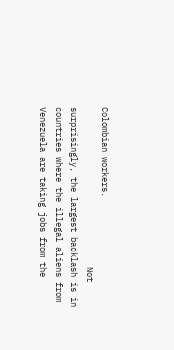Colombian workers.
                                Not surprisingly, the largest backlash is in countries where the illegal aliens from Venezuela are taking jobs from the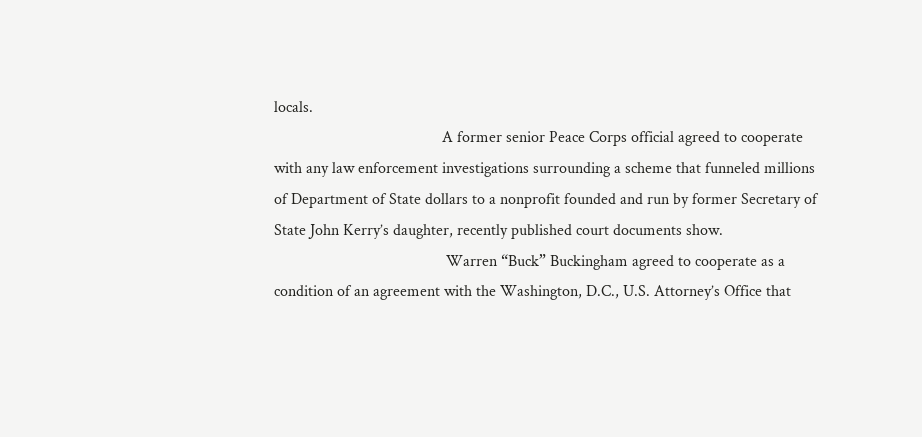locals.
                                          A former senior Peace Corps official agreed to cooperate with any law enforcement investigations surrounding a scheme that funneled millions of Department of State dollars to a nonprofit founded and run by former Secretary of State John Kerry’s daughter, recently published court documents show.
                                           Warren “Buck” Buckingham agreed to cooperate as a condition of an agreement with the Washington, D.C., U.S. Attorney’s Office that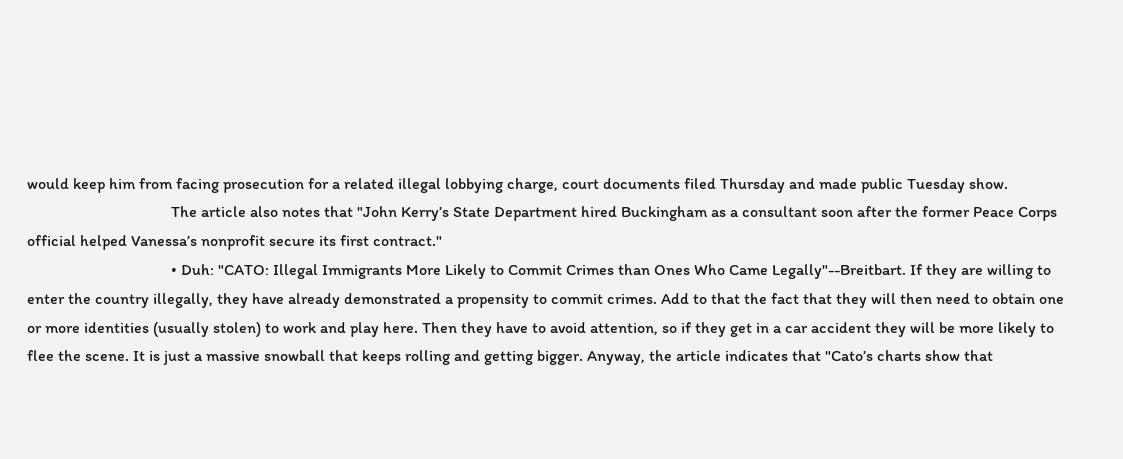would keep him from facing prosecution for a related illegal lobbying charge, court documents filed Thursday and made public Tuesday show.
                                    The article also notes that "John Kerry’s State Department hired Buckingham as a consultant soon after the former Peace Corps official helped Vanessa’s nonprofit secure its first contract."
                                    • Duh: "CATO: Illegal Immigrants More Likely to Commit Crimes than Ones Who Came Legally"--Breitbart. If they are willing to enter the country illegally, they have already demonstrated a propensity to commit crimes. Add to that the fact that they will then need to obtain one or more identities (usually stolen) to work and play here. Then they have to avoid attention, so if they get in a car accident they will be more likely to flee the scene. It is just a massive snowball that keeps rolling and getting bigger. Anyway, the article indicates that "Cato’s charts show that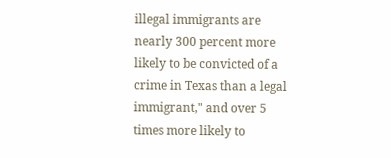illegal immigrants are nearly 300 percent more likely to be convicted of a crime in Texas than a legal immigrant," and over 5 times more likely to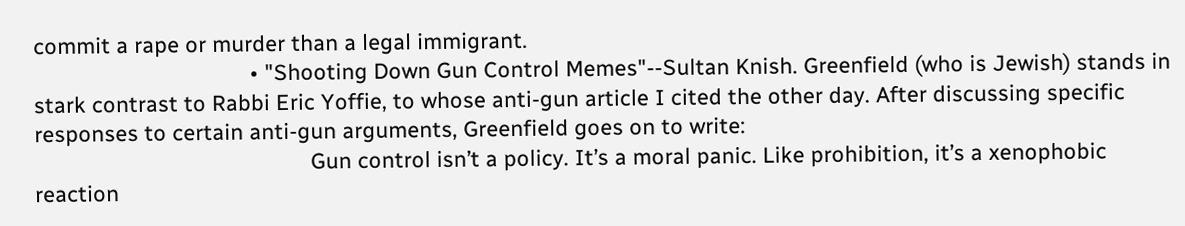commit a rape or murder than a legal immigrant.
                                    • "Shooting Down Gun Control Memes"--Sultan Knish. Greenfield (who is Jewish) stands in stark contrast to Rabbi Eric Yoffie, to whose anti-gun article I cited the other day. After discussing specific responses to certain anti-gun arguments, Greenfield goes on to write:
                                              Gun control isn’t a policy. It’s a moral panic. Like prohibition, it’s a xenophobic reaction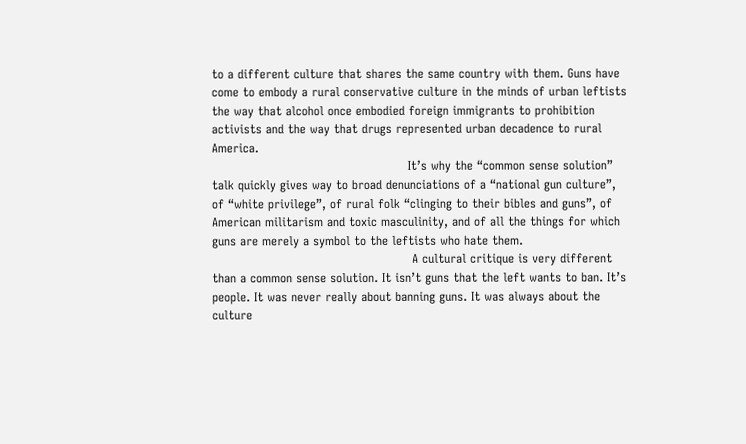to a different culture that shares the same country with them. Guns have come to embody a rural conservative culture in the minds of urban leftists the way that alcohol once embodied foreign immigrants to prohibition activists and the way that drugs represented urban decadence to rural America.
                                                 It’s why the “common sense solution” talk quickly gives way to broad denunciations of a “national gun culture”, of “white privilege”, of rural folk “clinging to their bibles and guns”, of American militarism and toxic masculinity, and of all the things for which guns are merely a symbol to the leftists who hate them.
                                                  A cultural critique is very different than a common sense solution. It isn’t guns that the left wants to ban. It’s people. It was never really about banning guns. It was always about the culture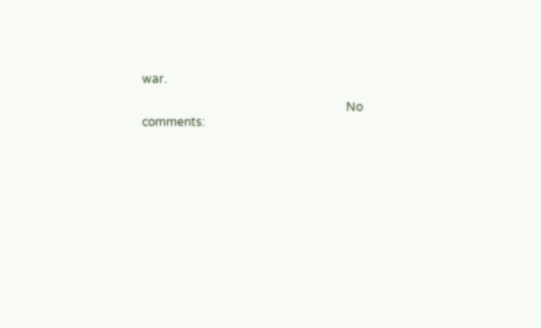war.

                                                                    No comments: